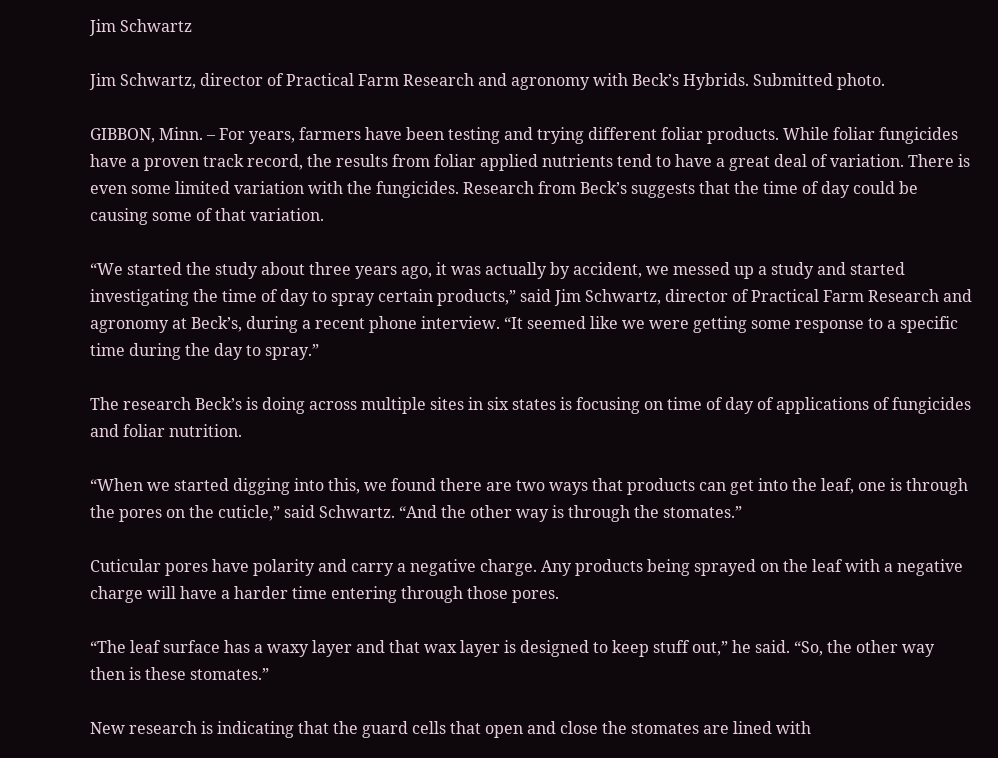Jim Schwartz

Jim Schwartz, director of Practical Farm Research and agronomy with Beck’s Hybrids. Submitted photo.

GIBBON, Minn. – For years, farmers have been testing and trying different foliar products. While foliar fungicides have a proven track record, the results from foliar applied nutrients tend to have a great deal of variation. There is even some limited variation with the fungicides. Research from Beck’s suggests that the time of day could be causing some of that variation.

“We started the study about three years ago, it was actually by accident, we messed up a study and started investigating the time of day to spray certain products,” said Jim Schwartz, director of Practical Farm Research and agronomy at Beck’s, during a recent phone interview. “It seemed like we were getting some response to a specific time during the day to spray.”

The research Beck’s is doing across multiple sites in six states is focusing on time of day of applications of fungicides and foliar nutrition.

“When we started digging into this, we found there are two ways that products can get into the leaf, one is through the pores on the cuticle,” said Schwartz. “And the other way is through the stomates.”

Cuticular pores have polarity and carry a negative charge. Any products being sprayed on the leaf with a negative charge will have a harder time entering through those pores.

“The leaf surface has a waxy layer and that wax layer is designed to keep stuff out,” he said. “So, the other way then is these stomates.”

New research is indicating that the guard cells that open and close the stomates are lined with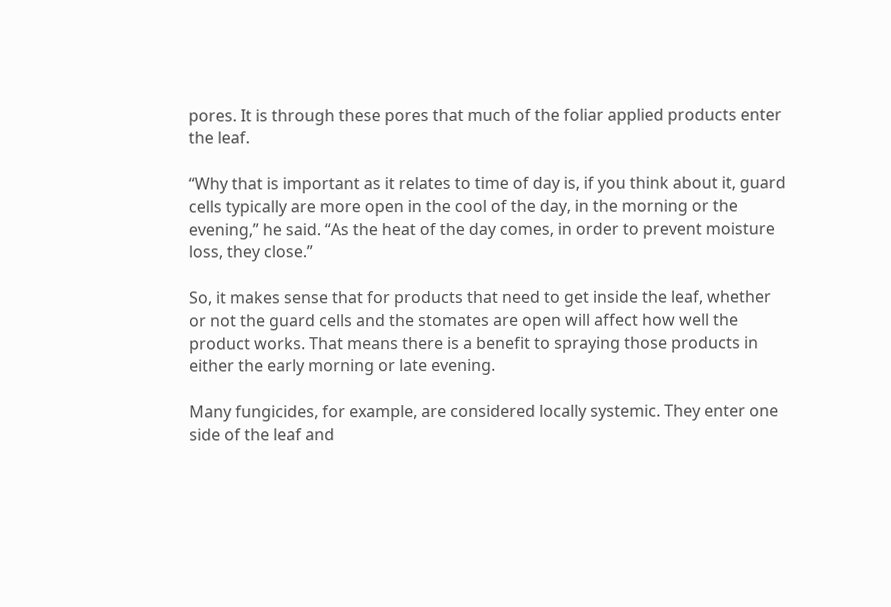pores. It is through these pores that much of the foliar applied products enter the leaf.

“Why that is important as it relates to time of day is, if you think about it, guard cells typically are more open in the cool of the day, in the morning or the evening,” he said. “As the heat of the day comes, in order to prevent moisture loss, they close.”

So, it makes sense that for products that need to get inside the leaf, whether or not the guard cells and the stomates are open will affect how well the product works. That means there is a benefit to spraying those products in either the early morning or late evening.

Many fungicides, for example, are considered locally systemic. They enter one side of the leaf and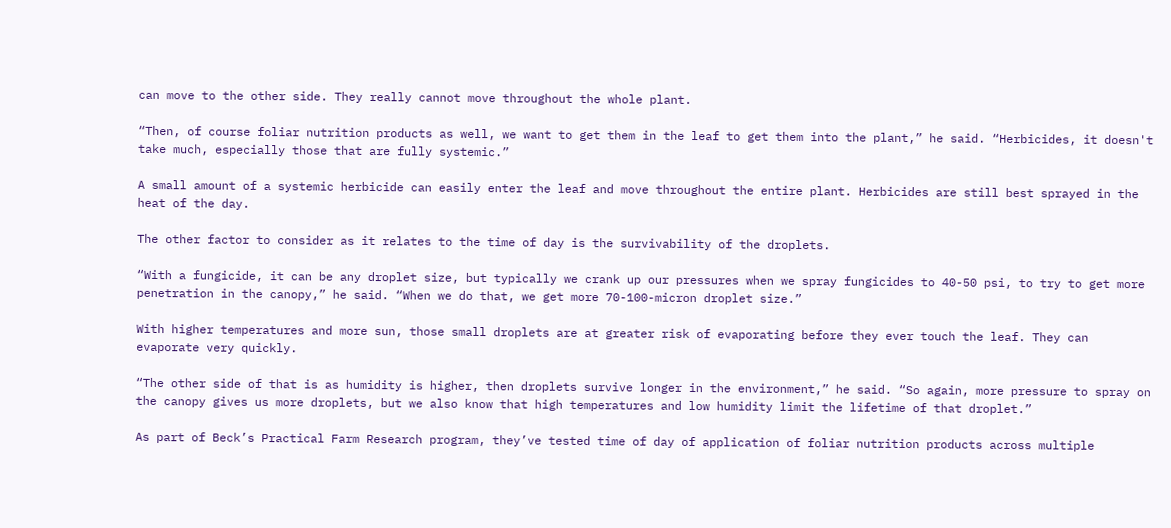can move to the other side. They really cannot move throughout the whole plant.

“Then, of course foliar nutrition products as well, we want to get them in the leaf to get them into the plant,” he said. “Herbicides, it doesn't take much, especially those that are fully systemic.”

A small amount of a systemic herbicide can easily enter the leaf and move throughout the entire plant. Herbicides are still best sprayed in the heat of the day.

The other factor to consider as it relates to the time of day is the survivability of the droplets.

“With a fungicide, it can be any droplet size, but typically we crank up our pressures when we spray fungicides to 40-50 psi, to try to get more penetration in the canopy,” he said. “When we do that, we get more 70-100-micron droplet size.”

With higher temperatures and more sun, those small droplets are at greater risk of evaporating before they ever touch the leaf. They can evaporate very quickly.

“The other side of that is as humidity is higher, then droplets survive longer in the environment,” he said. “So again, more pressure to spray on the canopy gives us more droplets, but we also know that high temperatures and low humidity limit the lifetime of that droplet.”

As part of Beck’s Practical Farm Research program, they’ve tested time of day of application of foliar nutrition products across multiple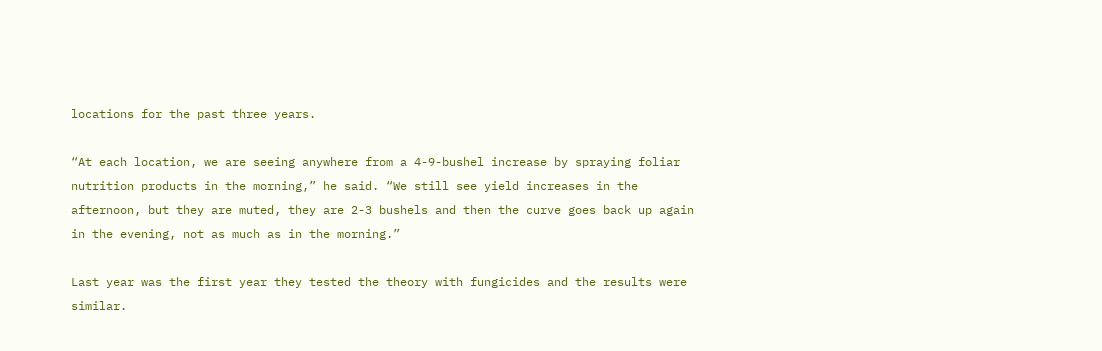locations for the past three years.

“At each location, we are seeing anywhere from a 4-9-bushel increase by spraying foliar nutrition products in the morning,” he said. “We still see yield increases in the afternoon, but they are muted, they are 2-3 bushels and then the curve goes back up again in the evening, not as much as in the morning.”

Last year was the first year they tested the theory with fungicides and the results were similar.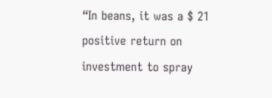“In beans, it was a $ 21 positive return on investment to spray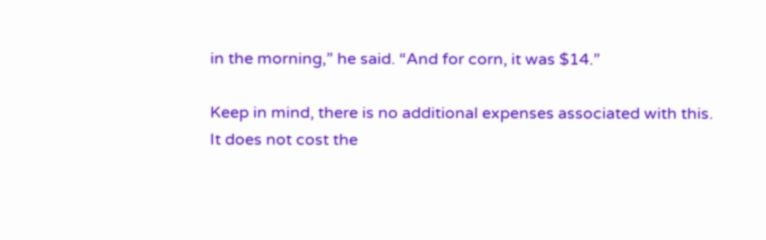in the morning,” he said. “And for corn, it was $14.”

Keep in mind, there is no additional expenses associated with this. It does not cost the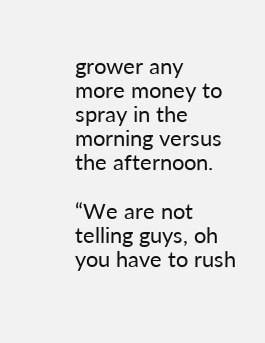grower any more money to spray in the morning versus the afternoon.

“We are not telling guys, oh you have to rush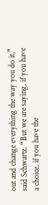out and change everything the way you do it,” said Schwartz. “But we are saying, if you have a choice, if you have the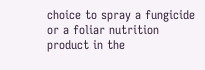choice to spray a fungicide or a foliar nutrition product in the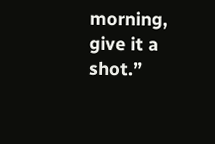morning, give it a shot.”